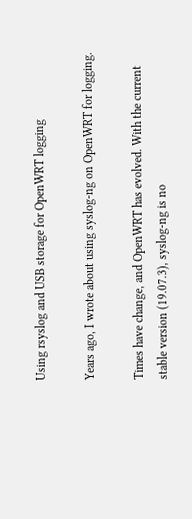Using rsyslog and USB storage for OpenWRT logging

Years ago, I wrote about using syslog-ng on OpenWRT for logging.

Times have change, and OpenWRT has evolved. With the current stable version (19.07.3), syslog-ng is no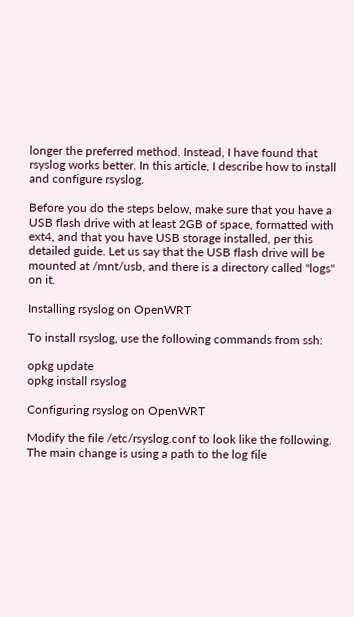longer the preferred method. Instead, I have found that rsyslog works better. In this article, I describe how to install and configure rsyslog.

Before you do the steps below, make sure that you have a USB flash drive with at least 2GB of space, formatted with ext4, and that you have USB storage installed, per this detailed guide. Let us say that the USB flash drive will be mounted at /mnt/usb, and there is a directory called "logs" on it.

Installing rsyslog on OpenWRT

To install rsyslog, use the following commands from ssh:

opkg update
opkg install rsyslog

Configuring rsyslog on OpenWRT

Modify the file /etc/rsyslog.conf to look like the following. The main change is using a path to the log file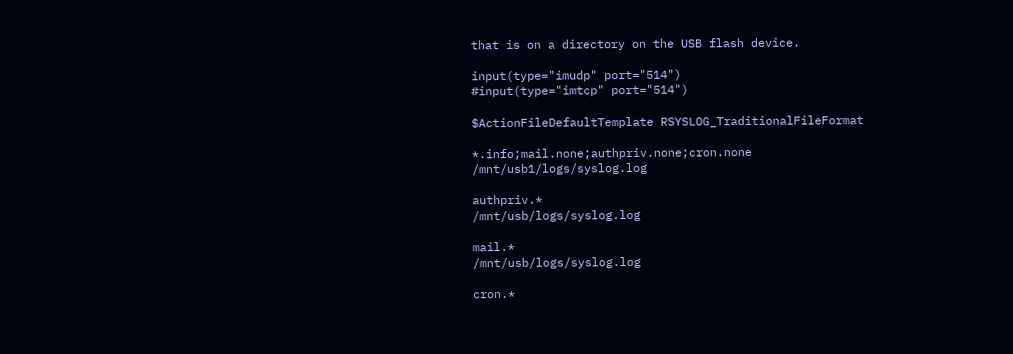that is on a directory on the USB flash device.

input(type="imudp" port="514")
#input(type="imtcp" port="514")

$ActionFileDefaultTemplate RSYSLOG_TraditionalFileFormat

*.info;mail.none;authpriv.none;cron.none  /mnt/usb1/logs/syslog.log

authpriv.*                                /mnt/usb/logs/syslog.log

mail.*                                    /mnt/usb/logs/syslog.log

cron.*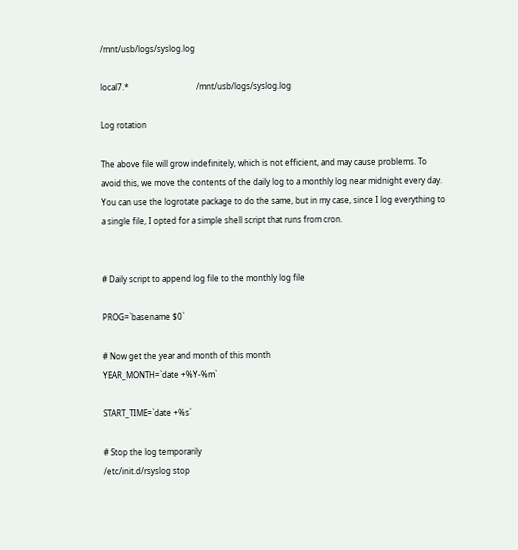/mnt/usb/logs/syslog.log

local7.*                                  /mnt/usb/logs/syslog.log

Log rotation

The above file will grow indefinitely, which is not efficient, and may cause problems. To avoid this, we move the contents of the daily log to a monthly log near midnight every day. You can use the logrotate package to do the same, but in my case, since I log everything to a single file, I opted for a simple shell script that runs from cron.


# Daily script to append log file to the monthly log file

PROG=`basename $0`

# Now get the year and month of this month
YEAR_MONTH=`date +%Y-%m`

START_TIME=`date +%s`

# Stop the log temporarily
/etc/init.d/rsyslog stop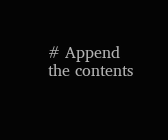# Append the contents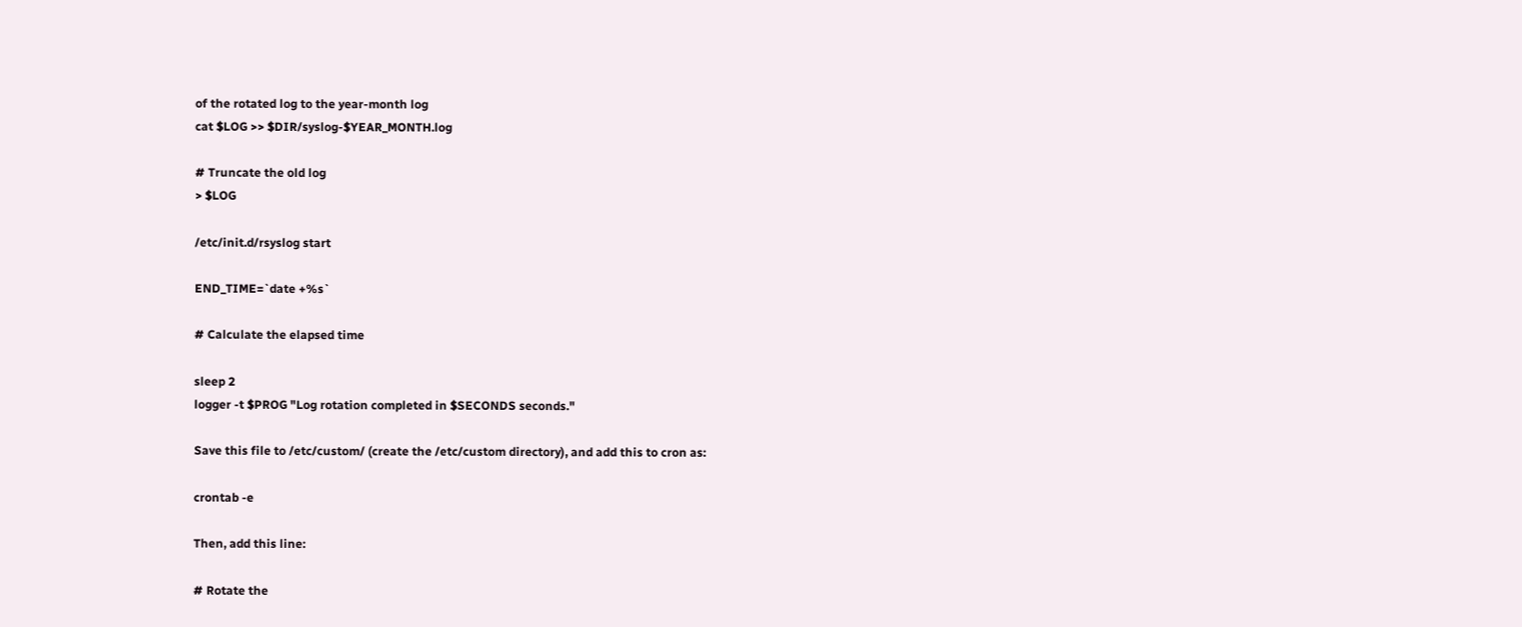of the rotated log to the year-month log
cat $LOG >> $DIR/syslog-$YEAR_MONTH.log

# Truncate the old log
> $LOG

/etc/init.d/rsyslog start

END_TIME=`date +%s`

# Calculate the elapsed time

sleep 2
logger -t $PROG "Log rotation completed in $SECONDS seconds."

Save this file to /etc/custom/ (create the /etc/custom directory), and add this to cron as:

crontab -e

Then, add this line:

# Rotate the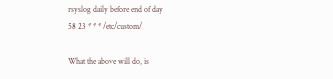rsyslog daily before end of day
58 23 * * * /etc/custom/

What the above will do, is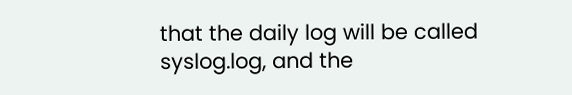that the daily log will be called syslog.log, and the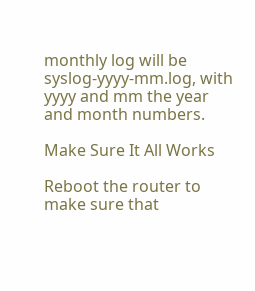monthly log will be syslog-yyyy-mm.log, with yyyy and mm the year and month numbers.

Make Sure It All Works

Reboot the router to make sure that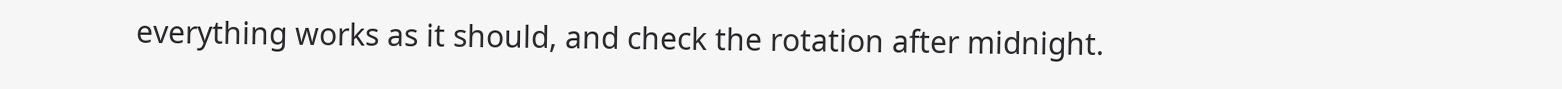everything works as it should, and check the rotation after midnight.